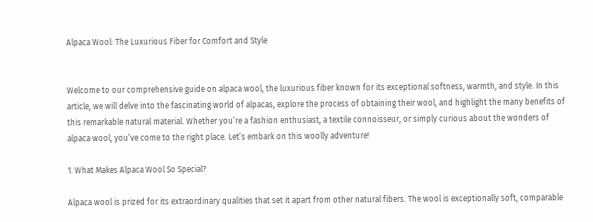Alpaca Wool: The Luxurious Fiber for Comfort and Style


Welcome to our comprehensive guide on alpaca wool, the luxurious fiber known for its exceptional softness, warmth, and style. In this article, we will delve into the fascinating world of alpacas, explore the process of obtaining their wool, and highlight the many benefits of this remarkable natural material. Whether you’re a fashion enthusiast, a textile connoisseur, or simply curious about the wonders of alpaca wool, you’ve come to the right place. Let’s embark on this woolly adventure!

1. What Makes Alpaca Wool So Special?

Alpaca wool is prized for its extraordinary qualities that set it apart from other natural fibers. The wool is exceptionally soft, comparable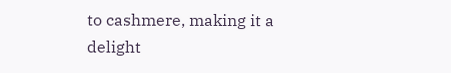to cashmere, making it a delight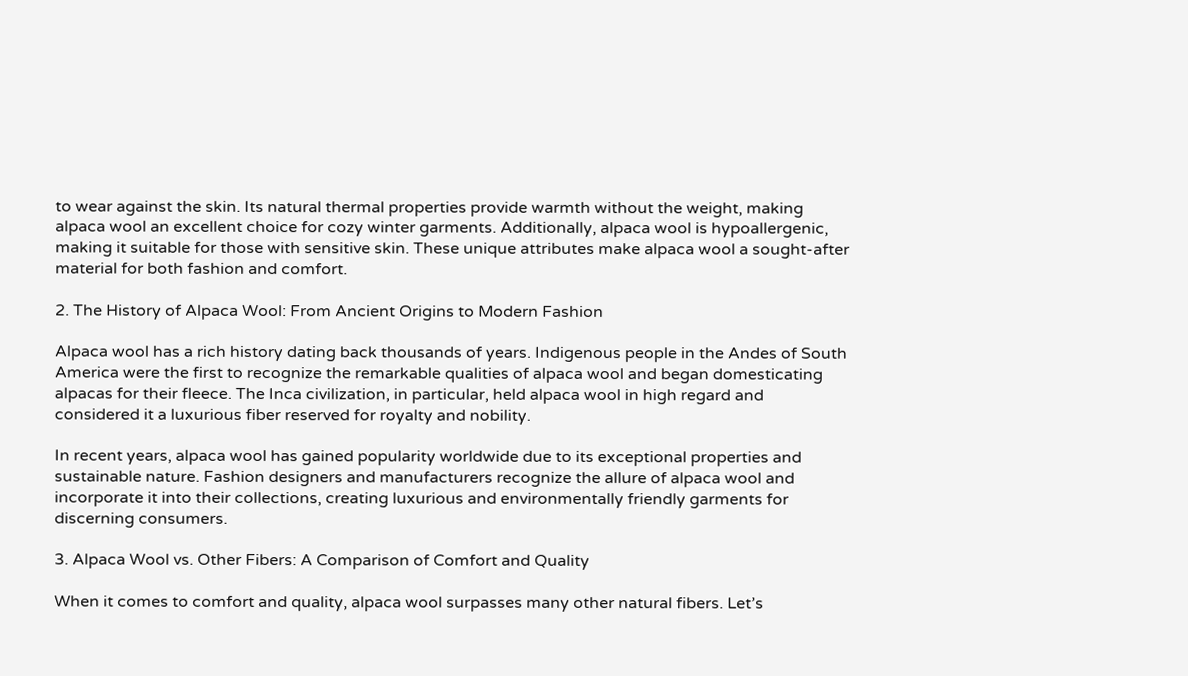to wear against the skin. Its natural thermal properties provide warmth without the weight, making alpaca wool an excellent choice for cozy winter garments. Additionally, alpaca wool is hypoallergenic, making it suitable for those with sensitive skin. These unique attributes make alpaca wool a sought-after material for both fashion and comfort.

2. The History of Alpaca Wool: From Ancient Origins to Modern Fashion

Alpaca wool has a rich history dating back thousands of years. Indigenous people in the Andes of South America were the first to recognize the remarkable qualities of alpaca wool and began domesticating alpacas for their fleece. The Inca civilization, in particular, held alpaca wool in high regard and considered it a luxurious fiber reserved for royalty and nobility.

In recent years, alpaca wool has gained popularity worldwide due to its exceptional properties and sustainable nature. Fashion designers and manufacturers recognize the allure of alpaca wool and incorporate it into their collections, creating luxurious and environmentally friendly garments for discerning consumers.

3. Alpaca Wool vs. Other Fibers: A Comparison of Comfort and Quality

When it comes to comfort and quality, alpaca wool surpasses many other natural fibers. Let’s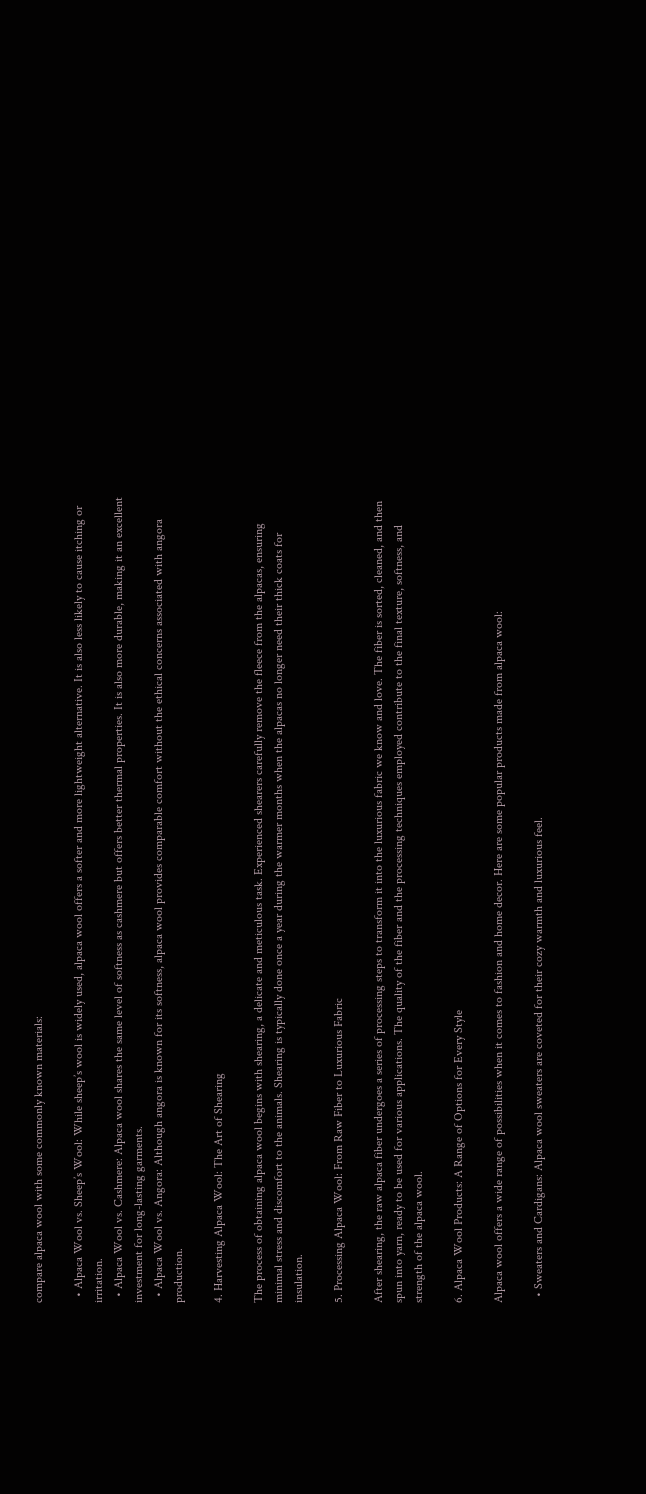compare alpaca wool with some commonly known materials:

  • Alpaca Wool vs. Sheep’s Wool: While sheep’s wool is widely used, alpaca wool offers a softer and more lightweight alternative. It is also less likely to cause itching or irritation.
  • Alpaca Wool vs. Cashmere: Alpaca wool shares the same level of softness as cashmere but offers better thermal properties. It is also more durable, making it an excellent investment for long-lasting garments.
  • Alpaca Wool vs. Angora: Although angora is known for its softness, alpaca wool provides comparable comfort without the ethical concerns associated with angora production.

4. Harvesting Alpaca Wool: The Art of Shearing

The process of obtaining alpaca wool begins with shearing, a delicate and meticulous task. Experienced shearers carefully remove the fleece from the alpacas, ensuring minimal stress and discomfort to the animals. Shearing is typically done once a year during the warmer months when the alpacas no longer need their thick coats for insulation.

5. Processing Alpaca Wool: From Raw Fiber to Luxurious Fabric

After shearing, the raw alpaca fiber undergoes a series of processing steps to transform it into the luxurious fabric we know and love. The fiber is sorted, cleaned, and then spun into yarn, ready to be used for various applications. The quality of the fiber and the processing techniques employed contribute to the final texture, softness, and strength of the alpaca wool.

6. Alpaca Wool Products: A Range of Options for Every Style

Alpaca wool offers a wide range of possibilities when it comes to fashion and home decor. Here are some popular products made from alpaca wool:

  • Sweaters and Cardigans: Alpaca wool sweaters are coveted for their cozy warmth and luxurious feel.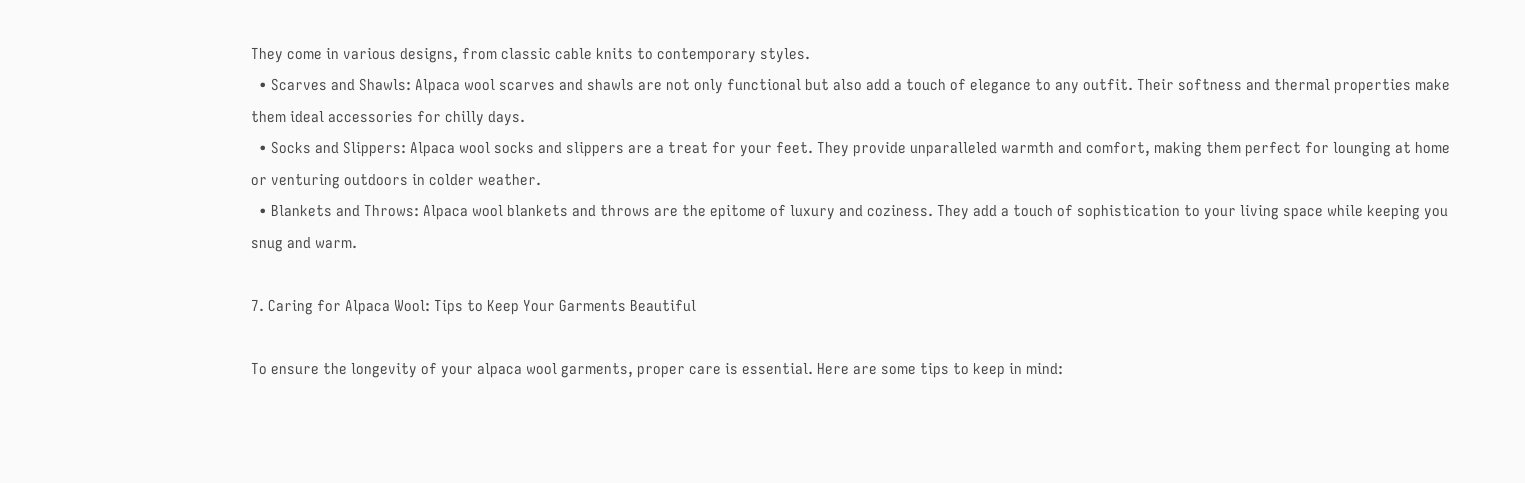They come in various designs, from classic cable knits to contemporary styles.
  • Scarves and Shawls: Alpaca wool scarves and shawls are not only functional but also add a touch of elegance to any outfit. Their softness and thermal properties make them ideal accessories for chilly days.
  • Socks and Slippers: Alpaca wool socks and slippers are a treat for your feet. They provide unparalleled warmth and comfort, making them perfect for lounging at home or venturing outdoors in colder weather.
  • Blankets and Throws: Alpaca wool blankets and throws are the epitome of luxury and coziness. They add a touch of sophistication to your living space while keeping you snug and warm.

7. Caring for Alpaca Wool: Tips to Keep Your Garments Beautiful

To ensure the longevity of your alpaca wool garments, proper care is essential. Here are some tips to keep in mind: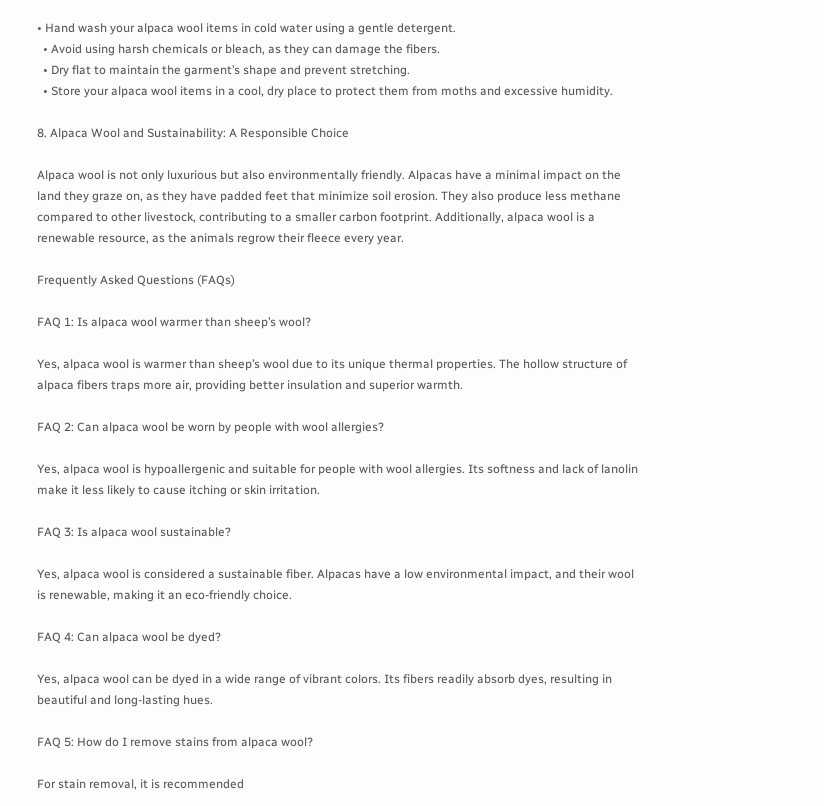• Hand wash your alpaca wool items in cold water using a gentle detergent.
  • Avoid using harsh chemicals or bleach, as they can damage the fibers.
  • Dry flat to maintain the garment’s shape and prevent stretching.
  • Store your alpaca wool items in a cool, dry place to protect them from moths and excessive humidity.

8. Alpaca Wool and Sustainability: A Responsible Choice

Alpaca wool is not only luxurious but also environmentally friendly. Alpacas have a minimal impact on the land they graze on, as they have padded feet that minimize soil erosion. They also produce less methane compared to other livestock, contributing to a smaller carbon footprint. Additionally, alpaca wool is a renewable resource, as the animals regrow their fleece every year.

Frequently Asked Questions (FAQs)

FAQ 1: Is alpaca wool warmer than sheep’s wool?

Yes, alpaca wool is warmer than sheep’s wool due to its unique thermal properties. The hollow structure of alpaca fibers traps more air, providing better insulation and superior warmth.

FAQ 2: Can alpaca wool be worn by people with wool allergies?

Yes, alpaca wool is hypoallergenic and suitable for people with wool allergies. Its softness and lack of lanolin make it less likely to cause itching or skin irritation.

FAQ 3: Is alpaca wool sustainable?

Yes, alpaca wool is considered a sustainable fiber. Alpacas have a low environmental impact, and their wool is renewable, making it an eco-friendly choice.

FAQ 4: Can alpaca wool be dyed?

Yes, alpaca wool can be dyed in a wide range of vibrant colors. Its fibers readily absorb dyes, resulting in beautiful and long-lasting hues.

FAQ 5: How do I remove stains from alpaca wool?

For stain removal, it is recommended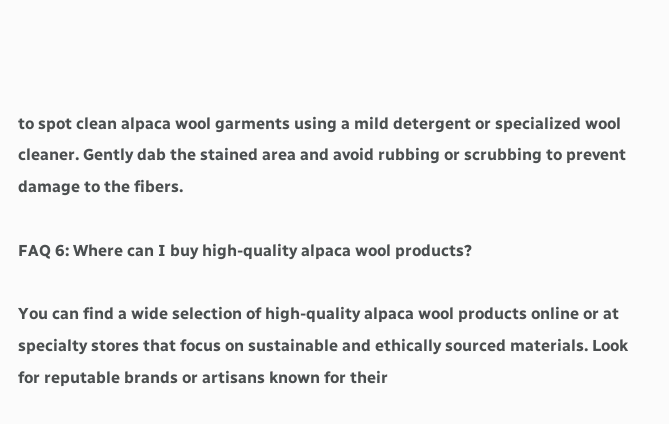to spot clean alpaca wool garments using a mild detergent or specialized wool cleaner. Gently dab the stained area and avoid rubbing or scrubbing to prevent damage to the fibers.

FAQ 6: Where can I buy high-quality alpaca wool products?

You can find a wide selection of high-quality alpaca wool products online or at specialty stores that focus on sustainable and ethically sourced materials. Look for reputable brands or artisans known for their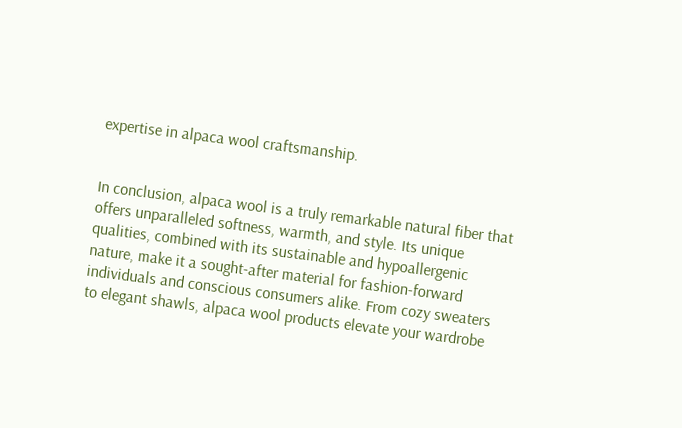expertise in alpaca wool craftsmanship.


In conclusion, alpaca wool is a truly remarkable natural fiber that offers unparalleled softness, warmth, and style. Its unique qualities, combined with its sustainable and hypoallergenic nature, make it a sought-after material for fashion-forward individuals and conscious consumers alike. From cozy sweaters to elegant shawls, alpaca wool products elevate your wardrobe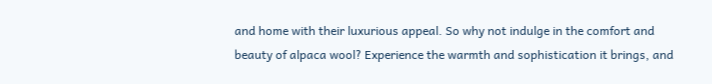and home with their luxurious appeal. So why not indulge in the comfort and beauty of alpaca wool? Experience the warmth and sophistication it brings, and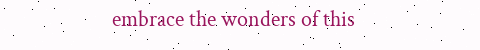embrace the wonders of this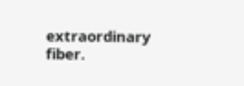extraordinary fiber.